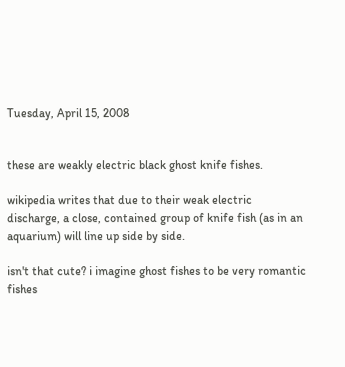Tuesday, April 15, 2008


these are weakly electric black ghost knife fishes.

wikipedia writes that due to their weak electric discharge, a close, contained group of knife fish (as in an aquarium) will line up side by side.

isn't that cute? i imagine ghost fishes to be very romantic fishes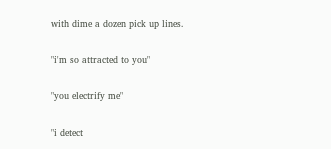with dime a dozen pick up lines.

"i'm so attracted to you"

"you electrify me"

"i detect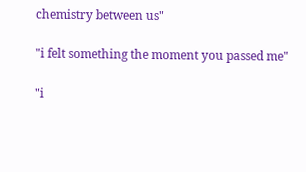chemistry between us"

"i felt something the moment you passed me"

"i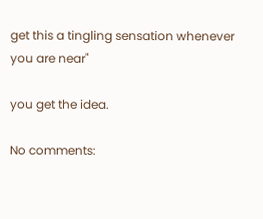get this a tingling sensation whenever you are near"

you get the idea.

No comments: